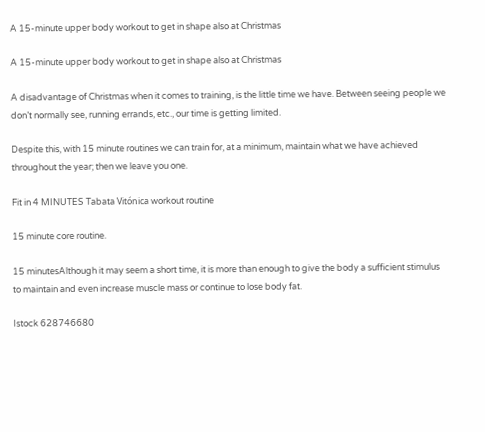A 15-minute upper body workout to get in shape also at Christmas

A 15-minute upper body workout to get in shape also at Christmas

A disadvantage of Christmas when it comes to training, is the little time we have. Between seeing people we don’t normally see, running errands, etc., our time is getting limited.

Despite this, with 15 minute routines we can train for, at a minimum, maintain what we have achieved throughout the year; then we leave you one.

Fit in 4 MINUTES Tabata Vitónica workout routine

15 minute core routine.

15 minutesAlthough it may seem a short time, it is more than enough to give the body a sufficient stimulus to maintain and even increase muscle mass or continue to lose body fat.

Istock 628746680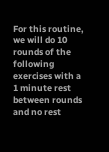For this routine, we will do 10 rounds of the following exercises with a 1 minute rest between rounds and no rest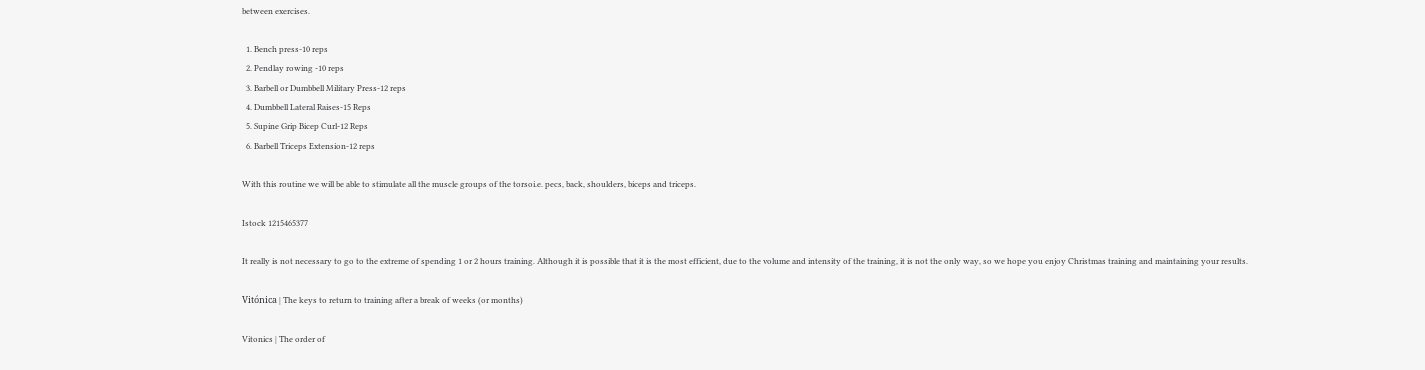between exercises.

  1. Bench press-10 reps
  2. Pendlay rowing -10 reps
  3. Barbell or Dumbbell Military Press-12 reps
  4. Dumbbell Lateral Raises-15 Reps
  5. Supine Grip Bicep Curl-12 Reps
  6. Barbell Triceps Extension-12 reps

With this routine we will be able to stimulate all the muscle groups of the torsoi.e. pecs, back, shoulders, biceps and triceps.

Istock 1215465377

It really is not necessary to go to the extreme of spending 1 or 2 hours training. Although it is possible that it is the most efficient, due to the volume and intensity of the training, it is not the only way, so we hope you enjoy Christmas training and maintaining your results.

Vitónica | The keys to return to training after a break of weeks (or months)

Vitonics | The order of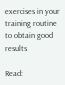exercises in your training routine to obtain good results

Read: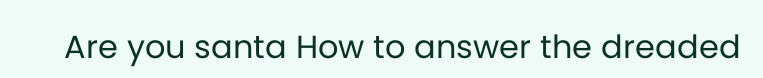Are you santa How to answer the dreaded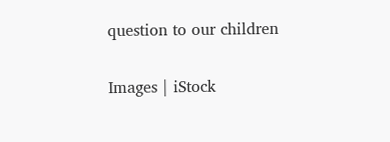question to our children

Images | iStock